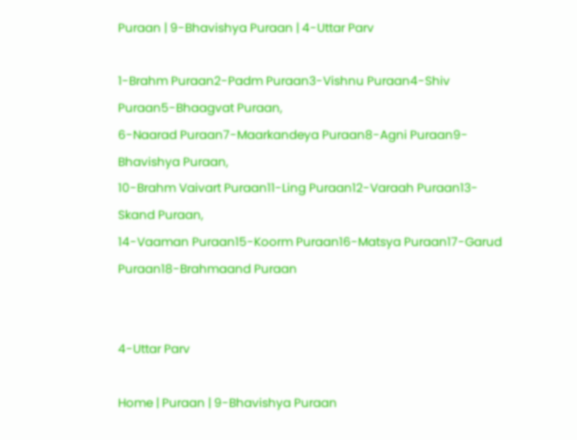Puraan | 9-Bhavishya Puraan | 4-Uttar Parv

1-Brahm Puraan2-Padm Puraan3-Vishnu Puraan4-Shiv Puraan5-Bhaagvat Puraan,
6-Naarad Puraan7-Maarkandeya Puraan8-Agni Puraan9-Bhavishya Puraan,
10-Brahm Vaivart Puraan11-Ling Puraan12-Varaah Puraan13-Skand Puraan,
14-Vaaman Puraan15-Koorm Puraan16-Matsya Puraan17-Garud Puraan18-Brahmaand Puraan


4-Uttar Parv

Home | Puraan | 9-Bhavishya Puraan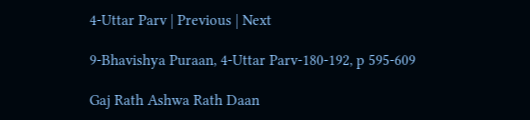4-Uttar Parv | Previous | Next

9-Bhavishya Puraan, 4-Uttar Parv-180-192, p 595-609

Gaj Rath Ashwa Rath Daan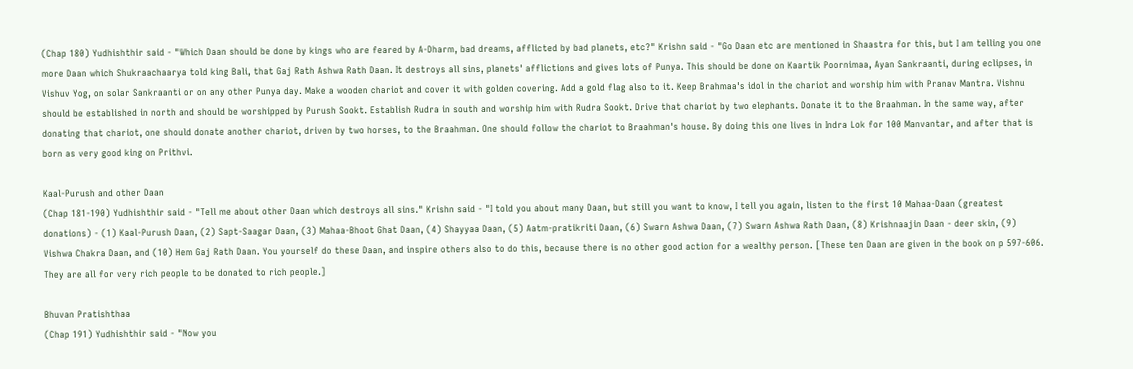(Chap 180) Yudhishthir said - "Which Daan should be done by kings who are feared by A-Dharm, bad dreams, afflicted by bad planets, etc?" Krishn said - "Go Daan etc are mentioned in Shaastra for this, but I am telling you one more Daan which Shukraachaarya told king Bali, that Gaj Rath Ashwa Rath Daan. It destroys all sins, planets' afflictions and gives lots of Punya. This should be done on Kaartik Poornimaa, Ayan Sankraanti, during eclipses, in Vishuv Yog, on solar Sankraanti or on any other Punya day. Make a wooden chariot and cover it with golden covering. Add a gold flag also to it. Keep Brahmaa's idol in the chariot and worship him with Pranav Mantra. Vishnu should be established in north and should be worshipped by Purush Sookt. Establish Rudra in south and worship him with Rudra Sookt. Drive that chariot by two elephants. Donate it to the Braahman. In the same way, after donating that chariot, one should donate another chariot, driven by two horses, to the Braahman. One should follow the chariot to Braahman's house. By doing this one lives in Indra Lok for 100 Manvantar, and after that is born as very good king on Prithvi.

Kaal-Purush and other Daan
(Chap 181-190) Yudhishthir said - "Tell me about other Daan which destroys all sins." Krishn said - "I told you about many Daan, but still you want to know, I tell you again, listen to the first 10 Mahaa-Daan (greatest donations) - (1) Kaal-Purush Daan, (2) Sapt-Saagar Daan, (3) Mahaa-Bhoot Ghat Daan, (4) Shayyaa Daan, (5) Aatm-pratikriti Daan, (6) Swarn Ashwa Daan, (7) Swarn Ashwa Rath Daan, (8) Krishnaajin Daan - deer skin, (9) Vishwa Chakra Daan, and (10) Hem Gaj Rath Daan. You yourself do these Daan, and inspire others also to do this, because there is no other good action for a wealthy person. [These ten Daan are given in the book on p 597-606. They are all for very rich people to be donated to rich people.]

Bhuvan Pratishthaa
(Chap 191) Yudhishthir said - "Now you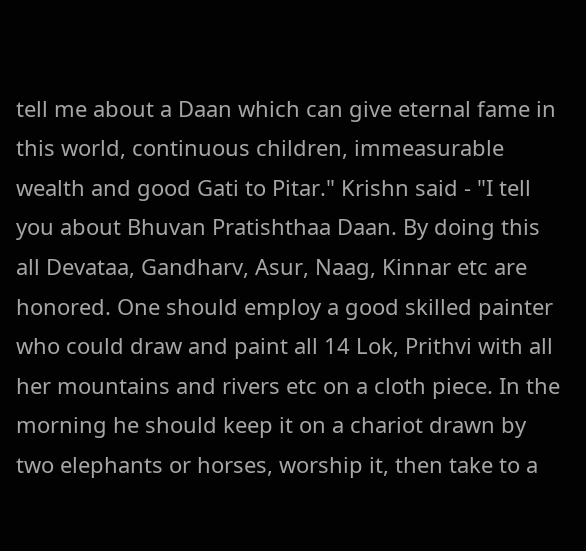tell me about a Daan which can give eternal fame in this world, continuous children, immeasurable wealth and good Gati to Pitar." Krishn said - "I tell you about Bhuvan Pratishthaa Daan. By doing this all Devataa, Gandharv, Asur, Naag, Kinnar etc are honored. One should employ a good skilled painter who could draw and paint all 14 Lok, Prithvi with all her mountains and rivers etc on a cloth piece. In the morning he should keep it on a chariot drawn by two elephants or horses, worship it, then take to a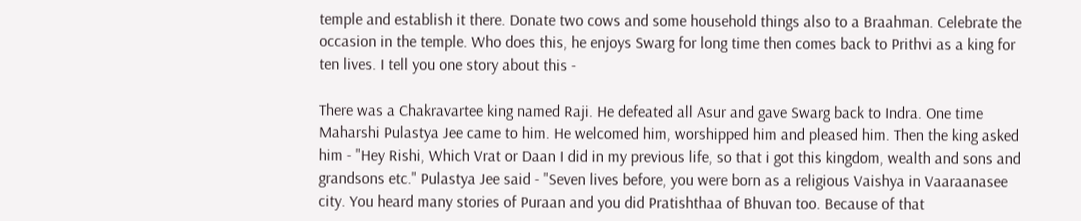temple and establish it there. Donate two cows and some household things also to a Braahman. Celebrate the occasion in the temple. Who does this, he enjoys Swarg for long time then comes back to Prithvi as a king for ten lives. I tell you one story about this -

There was a Chakravartee king named Raji. He defeated all Asur and gave Swarg back to Indra. One time Maharshi Pulastya Jee came to him. He welcomed him, worshipped him and pleased him. Then the king asked him - "Hey Rishi, Which Vrat or Daan I did in my previous life, so that i got this kingdom, wealth and sons and grandsons etc." Pulastya Jee said - "Seven lives before, you were born as a religious Vaishya in Vaaraanasee city. You heard many stories of Puraan and you did Pratishthaa of Bhuvan too. Because of that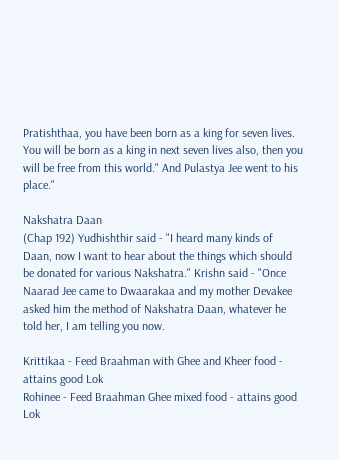Pratishthaa, you have been born as a king for seven lives. You will be born as a king in next seven lives also, then you will be free from this world." And Pulastya Jee went to his place."

Nakshatra Daan
(Chap 192) Yudhishthir said - "I heard many kinds of Daan, now I want to hear about the things which should be donated for various Nakshatra." Krishn said - "Once Naarad Jee came to Dwaarakaa and my mother Devakee asked him the method of Nakshatra Daan, whatever he told her, I am telling you now.

Krittikaa - Feed Braahman with Ghee and Kheer food - attains good Lok
Rohinee - Feed Braahman Ghee mixed food - attains good Lok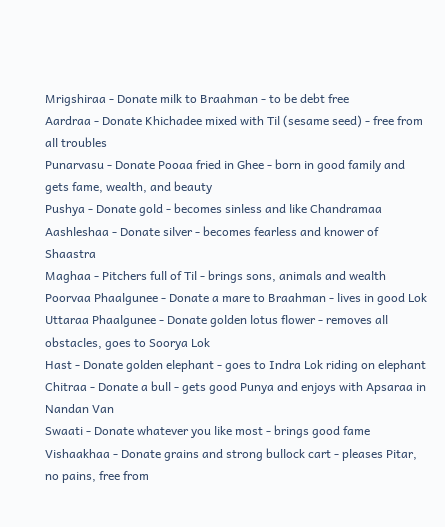Mrigshiraa - Donate milk to Braahman - to be debt free
Aardraa - Donate Khichadee mixed with Til (sesame seed) - free from all troubles
Punarvasu - Donate Pooaa fried in Ghee - born in good family and gets fame, wealth, and beauty
Pushya - Donate gold - becomes sinless and like Chandramaa
Aashleshaa - Donate silver - becomes fearless and knower of Shaastra
Maghaa - Pitchers full of Til - brings sons, animals and wealth
Poorvaa Phaalgunee - Donate a mare to Braahman - lives in good Lok
Uttaraa Phaalgunee - Donate golden lotus flower - removes all obstacles, goes to Soorya Lok
Hast - Donate golden elephant - goes to Indra Lok riding on elephant
Chitraa - Donate a bull - gets good Punya and enjoys with Apsaraa in Nandan Van
Swaati - Donate whatever you like most - brings good fame
Vishaakhaa - Donate grains and strong bullock cart - pleases Pitar, no pains, free from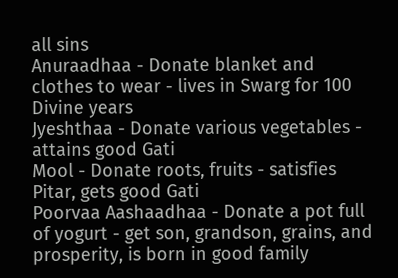all sins
Anuraadhaa - Donate blanket and clothes to wear - lives in Swarg for 100 Divine years
Jyeshthaa - Donate various vegetables - attains good Gati
Mool - Donate roots, fruits - satisfies Pitar, gets good Gati
Poorvaa Aashaadhaa - Donate a pot full of yogurt - get son, grandson, grains, and prosperity, is born in good family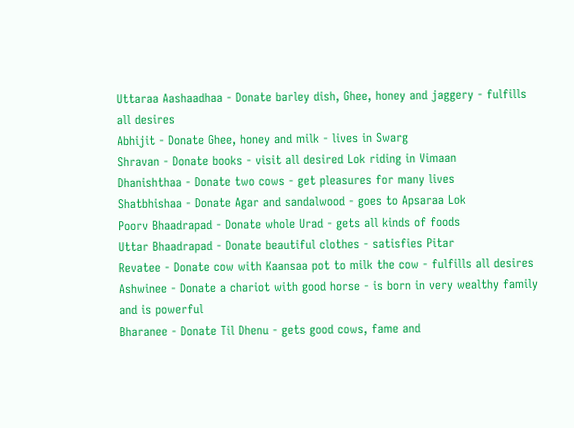Uttaraa Aashaadhaa - Donate barley dish, Ghee, honey and jaggery - fulfills all desires
Abhijit - Donate Ghee, honey and milk - lives in Swarg
Shravan - Donate books - visit all desired Lok riding in Vimaan
Dhanishthaa - Donate two cows - get pleasures for many lives
Shatbhishaa - Donate Agar and sandalwood - goes to Apsaraa Lok
Poorv Bhaadrapad - Donate whole Urad - gets all kinds of foods
Uttar Bhaadrapad - Donate beautiful clothes - satisfies Pitar
Revatee - Donate cow with Kaansaa pot to milk the cow - fulfills all desires
Ashwinee - Donate a chariot with good horse - is born in very wealthy family and is powerful
Bharanee - Donate Til Dhenu - gets good cows, fame and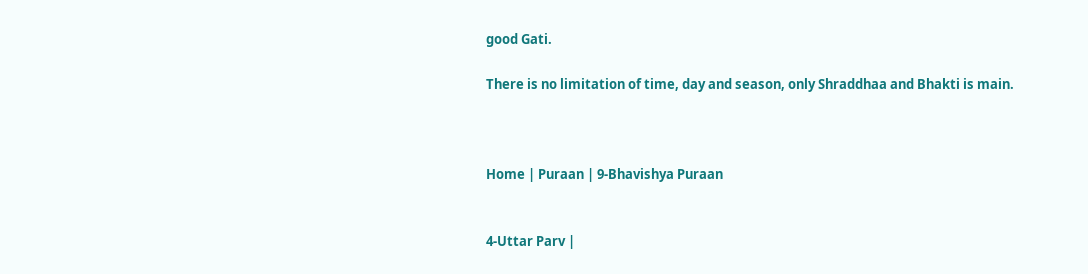good Gati.

There is no limitation of time, day and season, only Shraddhaa and Bhakti is main.



Home | Puraan | 9-Bhavishya Puraan


4-Uttar Parv |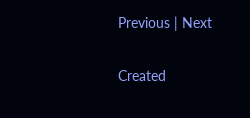Previous | Next

Created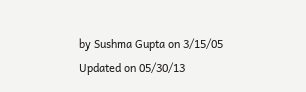by Sushma Gupta on 3/15/05
Updated on 05/30/13